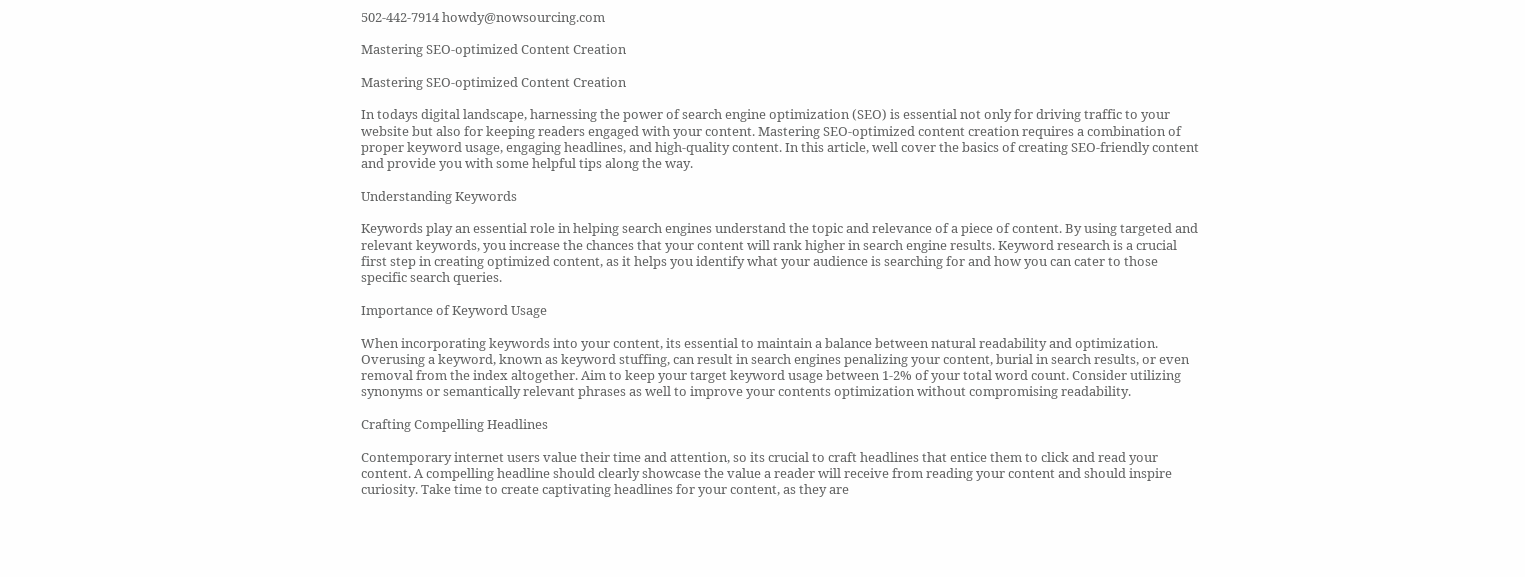502-442-7914 howdy@nowsourcing.com

Mastering SEO-optimized Content Creation

Mastering SEO-optimized Content Creation

In todays digital landscape, harnessing the power of search engine optimization (SEO) is essential not only for driving traffic to your website but also for keeping readers engaged with your content. Mastering SEO-optimized content creation requires a combination of proper keyword usage, engaging headlines, and high-quality content. In this article, well cover the basics of creating SEO-friendly content and provide you with some helpful tips along the way.

Understanding Keywords

Keywords play an essential role in helping search engines understand the topic and relevance of a piece of content. By using targeted and relevant keywords, you increase the chances that your content will rank higher in search engine results. Keyword research is a crucial first step in creating optimized content, as it helps you identify what your audience is searching for and how you can cater to those specific search queries.

Importance of Keyword Usage

When incorporating keywords into your content, its essential to maintain a balance between natural readability and optimization. Overusing a keyword, known as keyword stuffing, can result in search engines penalizing your content, burial in search results, or even removal from the index altogether. Aim to keep your target keyword usage between 1-2% of your total word count. Consider utilizing synonyms or semantically relevant phrases as well to improve your contents optimization without compromising readability.

Crafting Compelling Headlines

Contemporary internet users value their time and attention, so its crucial to craft headlines that entice them to click and read your content. A compelling headline should clearly showcase the value a reader will receive from reading your content and should inspire curiosity. Take time to create captivating headlines for your content, as they are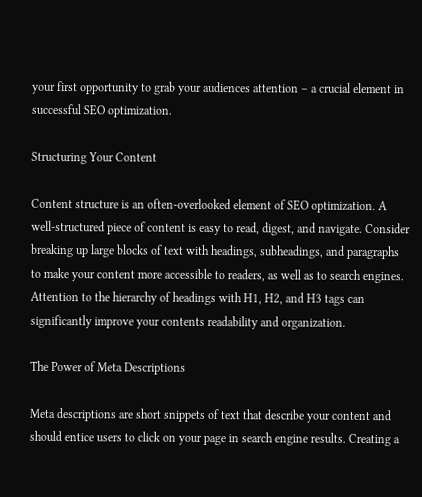your first opportunity to grab your audiences attention – a crucial element in successful SEO optimization.

Structuring Your Content

Content structure is an often-overlooked element of SEO optimization. A well-structured piece of content is easy to read, digest, and navigate. Consider breaking up large blocks of text with headings, subheadings, and paragraphs to make your content more accessible to readers, as well as to search engines. Attention to the hierarchy of headings with H1, H2, and H3 tags can significantly improve your contents readability and organization.

The Power of Meta Descriptions

Meta descriptions are short snippets of text that describe your content and should entice users to click on your page in search engine results. Creating a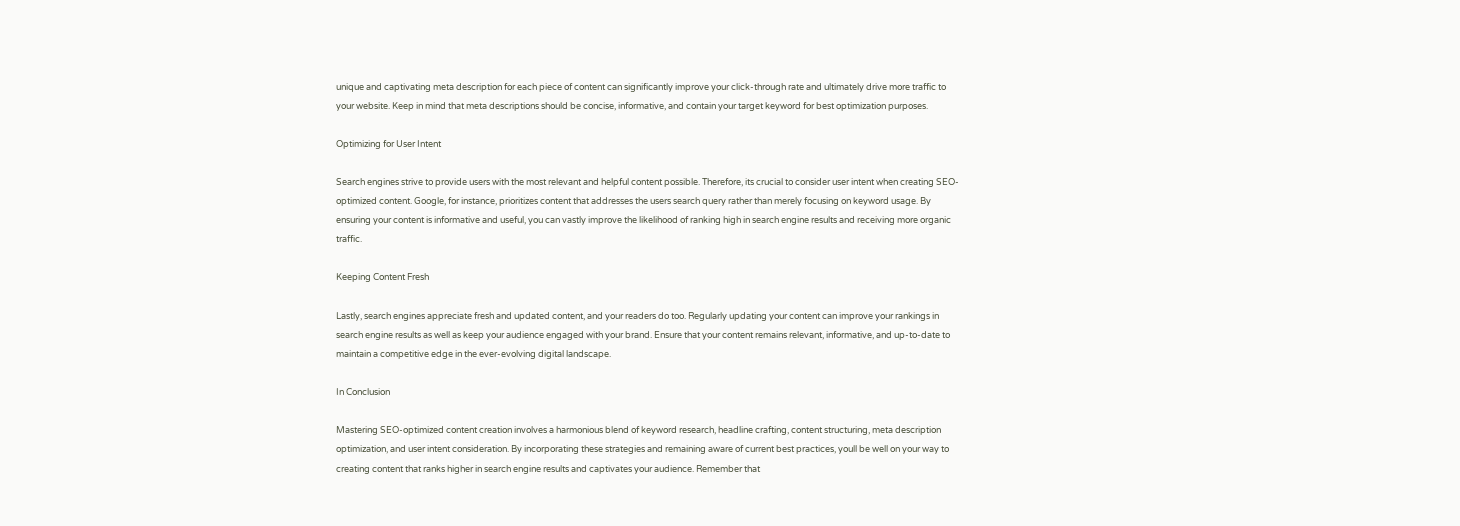unique and captivating meta description for each piece of content can significantly improve your click-through rate and ultimately drive more traffic to your website. Keep in mind that meta descriptions should be concise, informative, and contain your target keyword for best optimization purposes.

Optimizing for User Intent

Search engines strive to provide users with the most relevant and helpful content possible. Therefore, its crucial to consider user intent when creating SEO-optimized content. Google, for instance, prioritizes content that addresses the users search query rather than merely focusing on keyword usage. By ensuring your content is informative and useful, you can vastly improve the likelihood of ranking high in search engine results and receiving more organic traffic.

Keeping Content Fresh

Lastly, search engines appreciate fresh and updated content, and your readers do too. Regularly updating your content can improve your rankings in search engine results as well as keep your audience engaged with your brand. Ensure that your content remains relevant, informative, and up-to-date to maintain a competitive edge in the ever-evolving digital landscape.

In Conclusion

Mastering SEO-optimized content creation involves a harmonious blend of keyword research, headline crafting, content structuring, meta description optimization, and user intent consideration. By incorporating these strategies and remaining aware of current best practices, youll be well on your way to creating content that ranks higher in search engine results and captivates your audience. Remember that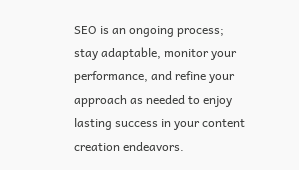SEO is an ongoing process; stay adaptable, monitor your performance, and refine your approach as needed to enjoy lasting success in your content creation endeavors.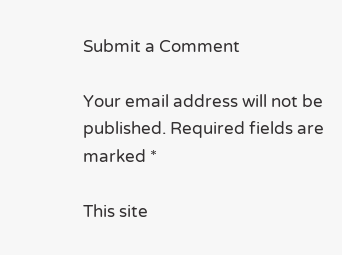Submit a Comment

Your email address will not be published. Required fields are marked *

This site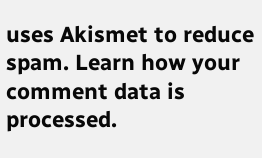uses Akismet to reduce spam. Learn how your comment data is processed.